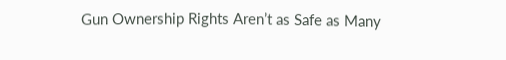Gun Ownership Rights Aren’t as Safe as Many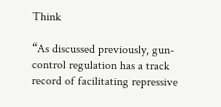Think

“As discussed previously, gun-control regulation has a track record of facilitating repressive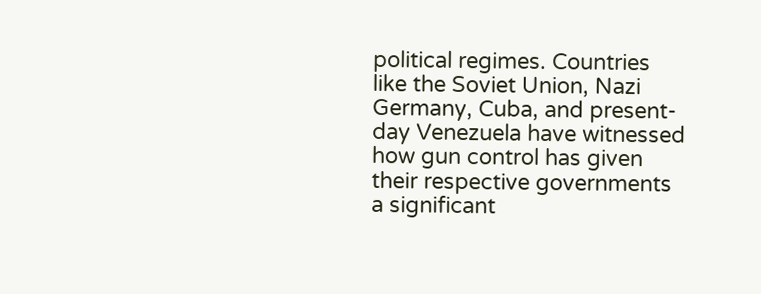political regimes. Countries like the Soviet Union, Nazi Germany, Cuba, and present-day Venezuela have witnessed how gun control has given their respective governments a significant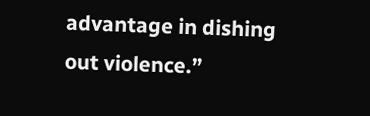advantage in dishing out violence.”